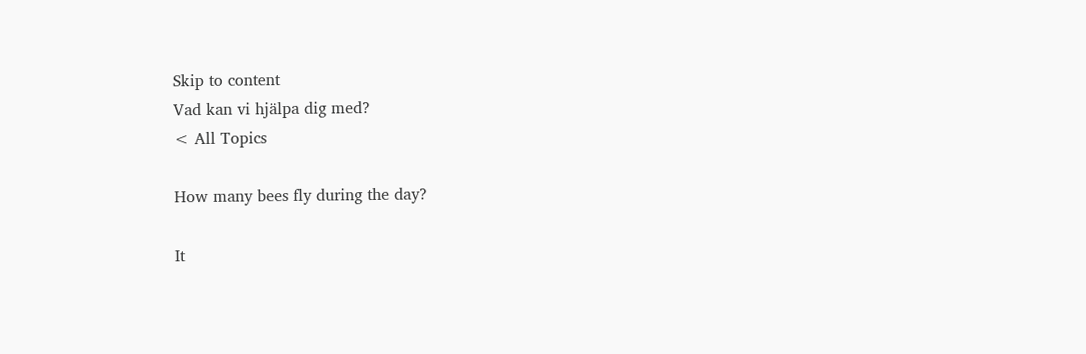Skip to content
Vad kan vi hjälpa dig med?
< All Topics

How many bees fly during the day?

It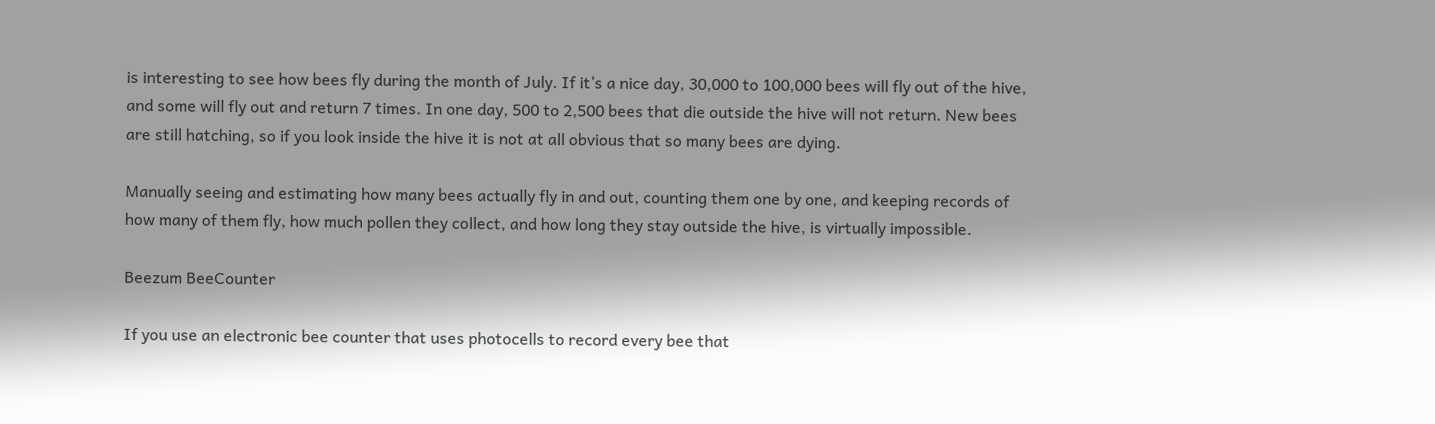is interesting to see how bees fly during the month of July. If it’s a nice day, 30,000 to 100,000 bees will fly out of the hive, and some will fly out and return 7 times. In one day, 500 to 2,500 bees that die outside the hive will not return. New bees are still hatching, so if you look inside the hive it is not at all obvious that so many bees are dying.

Manually seeing and estimating how many bees actually fly in and out, counting them one by one, and keeping records of how many of them fly, how much pollen they collect, and how long they stay outside the hive, is virtually impossible.

Beezum BeeCounter

If you use an electronic bee counter that uses photocells to record every bee that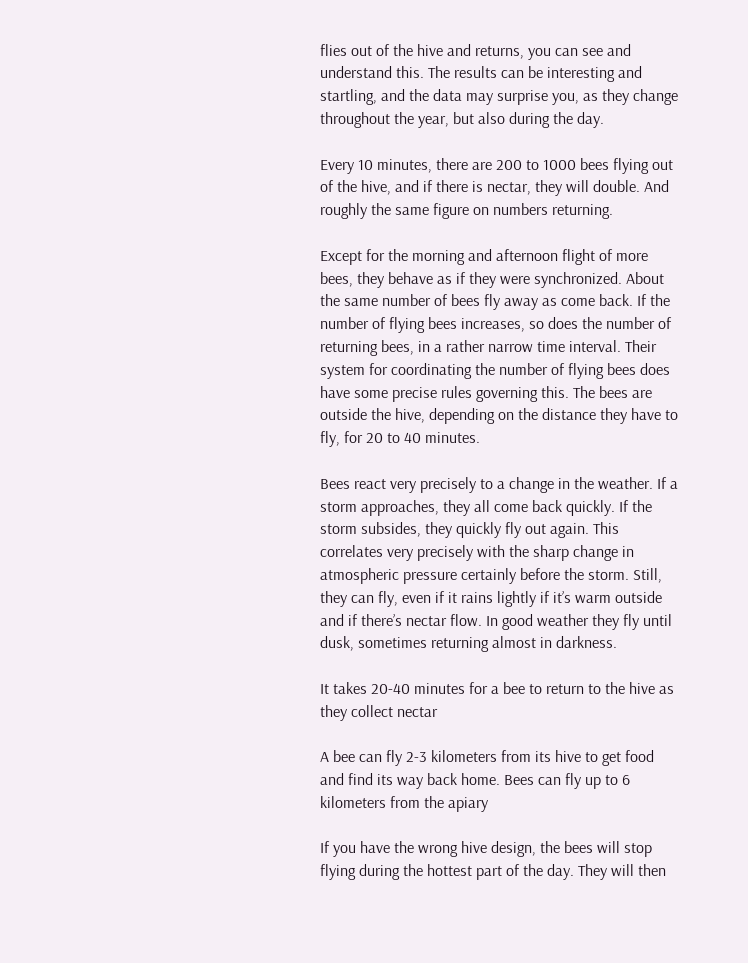flies out of the hive and returns, you can see and understand this. The results can be interesting and startling, and the data may surprise you, as they change throughout the year, but also during the day.

Every 10 minutes, there are 200 to 1000 bees flying out of the hive, and if there is nectar, they will double. And roughly the same figure on numbers returning.

Except for the morning and afternoon flight of more bees, they behave as if they were synchronized. About the same number of bees fly away as come back. If the number of flying bees increases, so does the number of returning bees, in a rather narrow time interval. Their system for coordinating the number of flying bees does have some precise rules governing this. The bees are outside the hive, depending on the distance they have to fly, for 20 to 40 minutes.

Bees react very precisely to a change in the weather. If a storm approaches, they all come back quickly. If the storm subsides, they quickly fly out again. This correlates very precisely with the sharp change in atmospheric pressure certainly before the storm. Still, they can fly, even if it rains lightly if it’s warm outside and if there’s nectar flow. In good weather they fly until dusk, sometimes returning almost in darkness.

It takes 20-40 minutes for a bee to return to the hive as they collect nectar

A bee can fly 2-3 kilometers from its hive to get food and find its way back home. Bees can fly up to 6 kilometers from the apiary

If you have the wrong hive design, the bees will stop flying during the hottest part of the day. They will then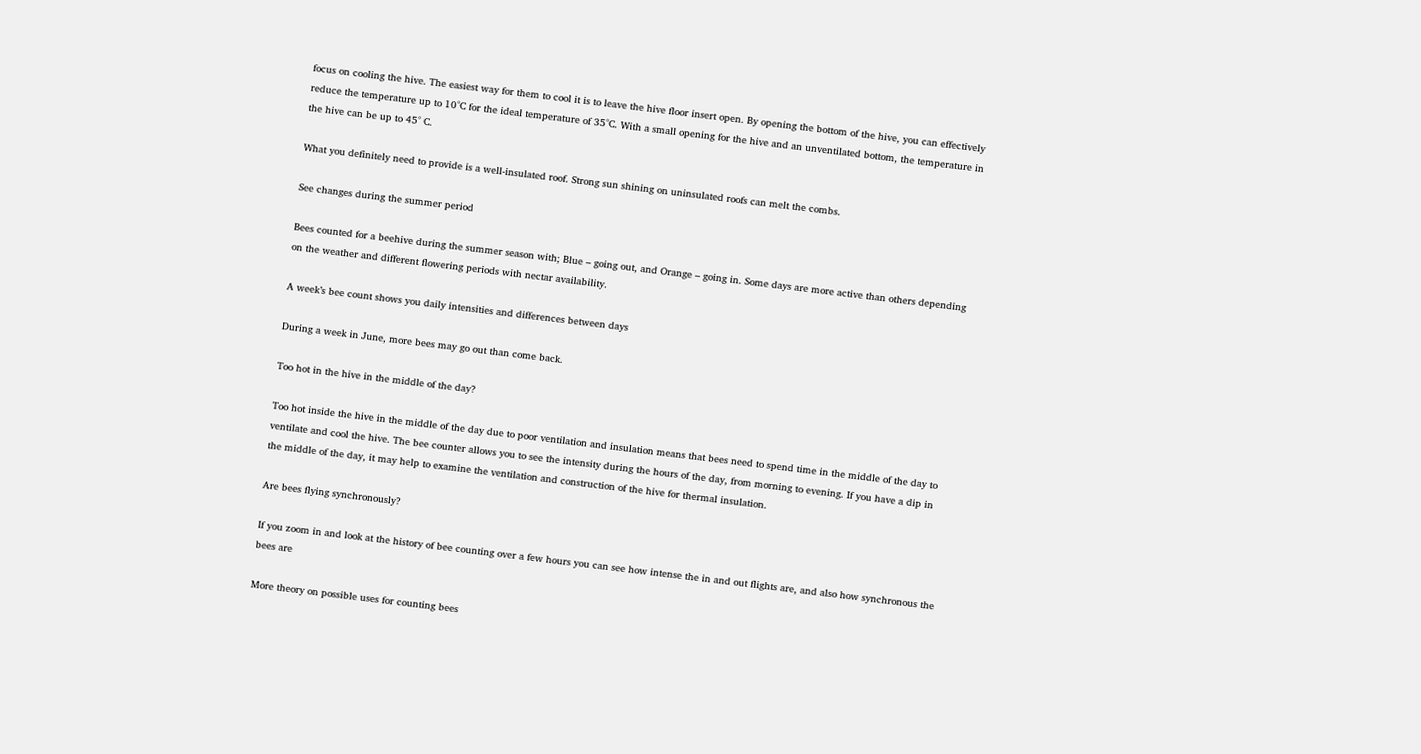focus on cooling the hive. The easiest way for them to cool it is to leave the hive floor insert open. By opening the bottom of the hive, you can effectively reduce the temperature up to 10°C for the ideal temperature of 35°C. With a small opening for the hive and an unventilated bottom, the temperature in the hive can be up to 45° C.

What you definitely need to provide is a well-insulated roof. Strong sun shining on uninsulated roofs can melt the combs.

See changes during the summer period

Bees counted for a beehive during the summer season with; Blue – going out, and Orange – going in. Some days are more active than others depending on the weather and different flowering periods with nectar availability.

A week’s bee count shows you daily intensities and differences between days

During a week in June, more bees may go out than come back.

Too hot in the hive in the middle of the day?

Too hot inside the hive in the middle of the day due to poor ventilation and insulation means that bees need to spend time in the middle of the day to ventilate and cool the hive. The bee counter allows you to see the intensity during the hours of the day, from morning to evening. If you have a dip in the middle of the day, it may help to examine the ventilation and construction of the hive for thermal insulation.

Are bees flying synchronously?

If you zoom in and look at the history of bee counting over a few hours you can see how intense the in and out flights are, and also how synchronous the bees are

More theory on possible uses for counting bees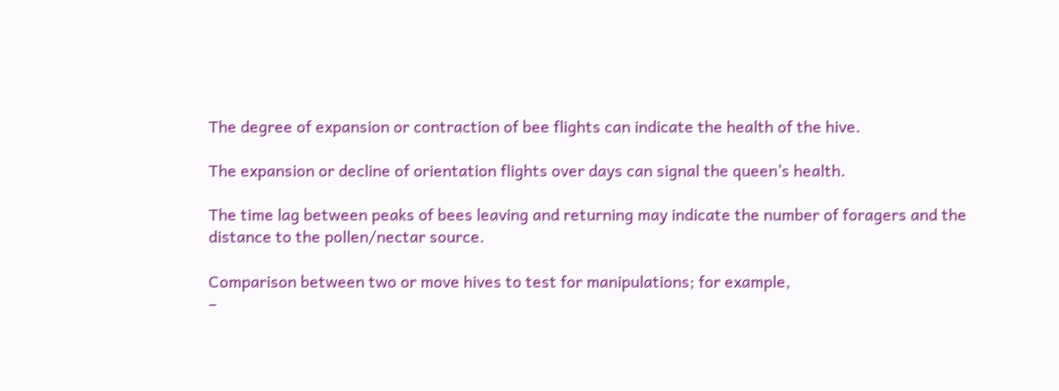The degree of expansion or contraction of bee flights can indicate the health of the hive.

The expansion or decline of orientation flights over days can signal the queen’s health.

The time lag between peaks of bees leaving and returning may indicate the number of foragers and the distance to the pollen/nectar source.

Comparison between two or move hives to test for manipulations; for example,
–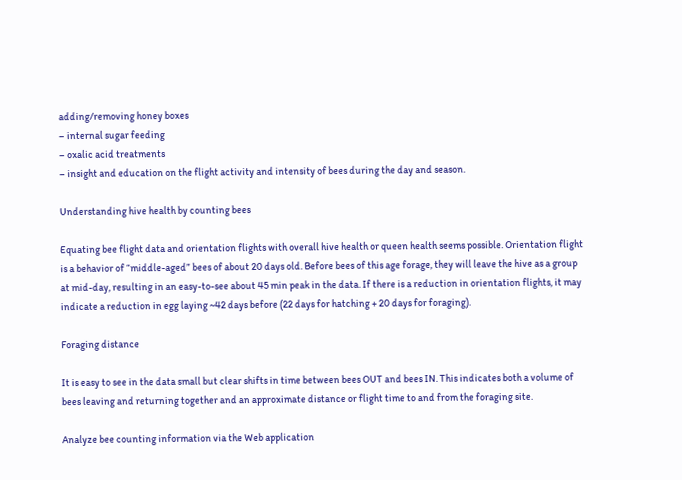adding/removing honey boxes
– internal sugar feeding
– oxalic acid treatments
– insight and education on the flight activity and intensity of bees during the day and season.

Understanding hive health by counting bees

Equating bee flight data and orientation flights with overall hive health or queen health seems possible. Orientation flight is a behavior of “middle-aged” bees of about 20 days old. Before bees of this age forage, they will leave the hive as a group at mid-day, resulting in an easy-to-see about 45 min peak in the data. If there is a reduction in orientation flights, it may indicate a reduction in egg laying ~42 days before (22 days for hatching + 20 days for foraging).

Foraging distance

It is easy to see in the data small but clear shifts in time between bees OUT and bees IN. This indicates both a volume of bees leaving and returning together and an approximate distance or flight time to and from the foraging site.

Analyze bee counting information via the Web application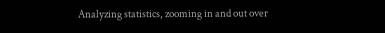Analyzing statistics, zooming in and out over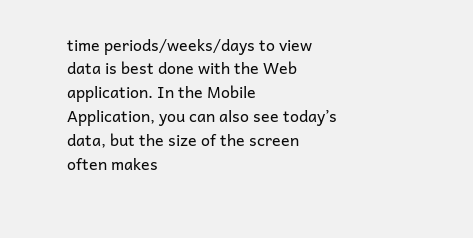time periods/weeks/days to view data is best done with the Web application. In the Mobile Application, you can also see today’s data, but the size of the screen often makes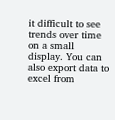it difficult to see trends over time on a small display. You can also export data to excel from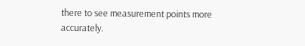there to see measurement points more accurately.